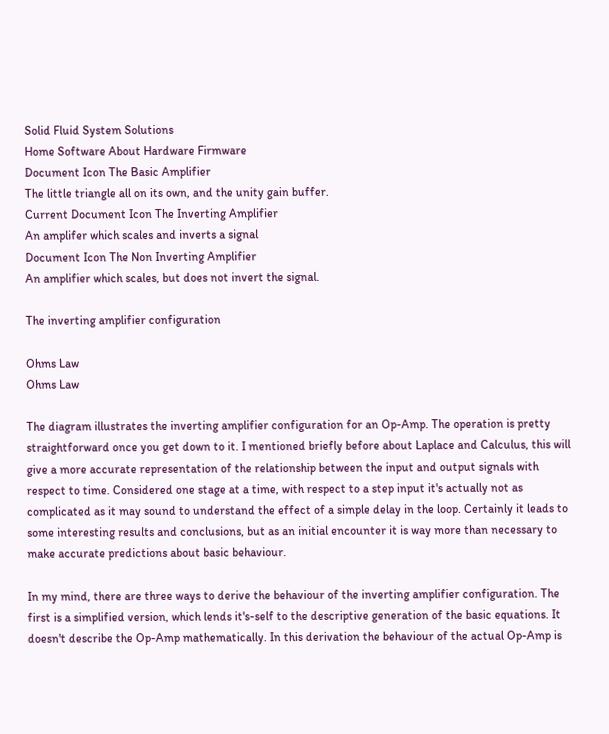Solid Fluid System Solutions
Home Software About Hardware Firmware
Document Icon The Basic Amplifier
The little triangle all on its own, and the unity gain buffer.
Current Document Icon The Inverting Amplifier
An amplifer which scales and inverts a signal
Document Icon The Non Inverting Amplifier
An amplifier which scales, but does not invert the signal.

The inverting amplifier configuration

Ohms Law
Ohms Law

The diagram illustrates the inverting amplifier configuration for an Op-Amp. The operation is pretty straightforward once you get down to it. I mentioned briefly before about Laplace and Calculus, this will give a more accurate representation of the relationship between the input and output signals with respect to time. Considered one stage at a time, with respect to a step input it's actually not as complicated as it may sound to understand the effect of a simple delay in the loop. Certainly it leads to some interesting results and conclusions, but as an initial encounter it is way more than necessary to make accurate predictions about basic behaviour.

In my mind, there are three ways to derive the behaviour of the inverting amplifier configuration. The first is a simplified version, which lends it's-self to the descriptive generation of the basic equations. It doesn't describe the Op-Amp mathematically. In this derivation the behaviour of the actual Op-Amp is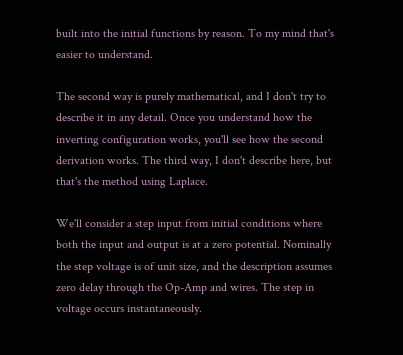built into the initial functions by reason. To my mind that's easier to understand.

The second way is purely mathematical, and I don't try to describe it in any detail. Once you understand how the inverting configuration works, you'll see how the second derivation works. The third way, I don't describe here, but that's the method using Laplace.

We'll consider a step input from initial conditions where both the input and output is at a zero potential. Nominally the step voltage is of unit size, and the description assumes zero delay through the Op-Amp and wires. The step in voltage occurs instantaneously.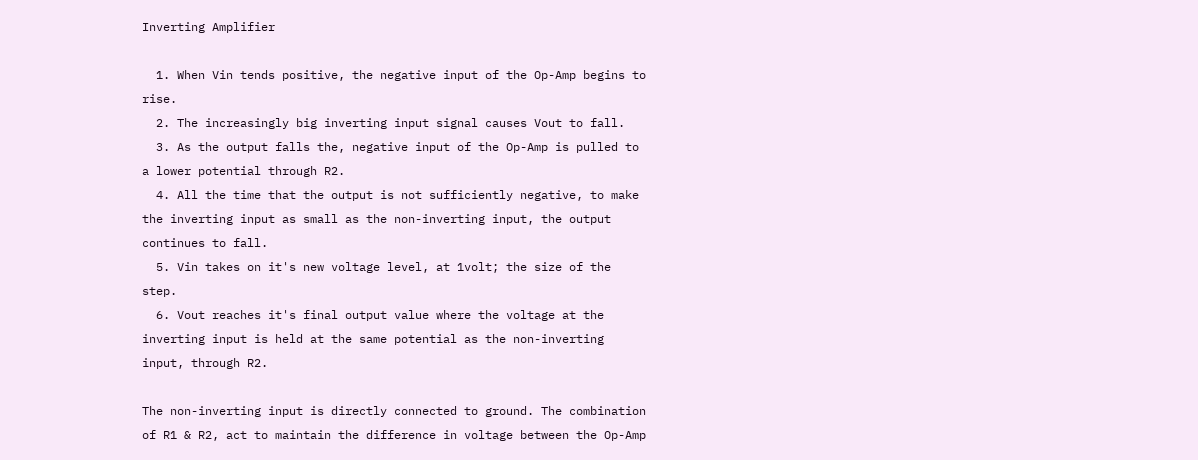Inverting Amplifier

  1. When Vin tends positive, the negative input of the Op-Amp begins to rise.
  2. The increasingly big inverting input signal causes Vout to fall.
  3. As the output falls the, negative input of the Op-Amp is pulled to a lower potential through R2.
  4. All the time that the output is not sufficiently negative, to make the inverting input as small as the non-inverting input, the output continues to fall.
  5. Vin takes on it's new voltage level, at 1volt; the size of the step.
  6. Vout reaches it's final output value where the voltage at the inverting input is held at the same potential as the non-inverting input, through R2.

The non-inverting input is directly connected to ground. The combination of R1 & R2, act to maintain the difference in voltage between the Op-Amp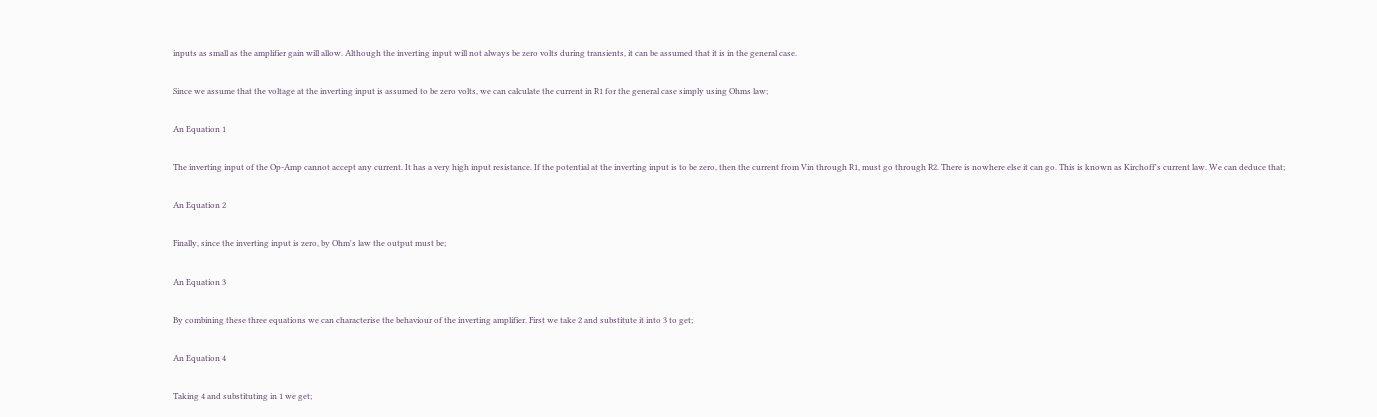inputs as small as the amplifier gain will allow. Although the inverting input will not always be zero volts during transients, it can be assumed that it is in the general case.

Since we assume that the voltage at the inverting input is assumed to be zero volts, we can calculate the current in R1 for the general case simply using Ohms law;

An Equation 1

The inverting input of the Op-Amp cannot accept any current. It has a very high input resistance. If the potential at the inverting input is to be zero, then the current from Vin through R1, must go through R2. There is nowhere else it can go. This is known as Kirchoff's current law. We can deduce that;

An Equation 2

Finally, since the inverting input is zero, by Ohm's law the output must be;

An Equation 3

By combining these three equations we can characterise the behaviour of the inverting amplifier. First we take 2 and substitute it into 3 to get;

An Equation 4

Taking 4 and substituting in 1 we get;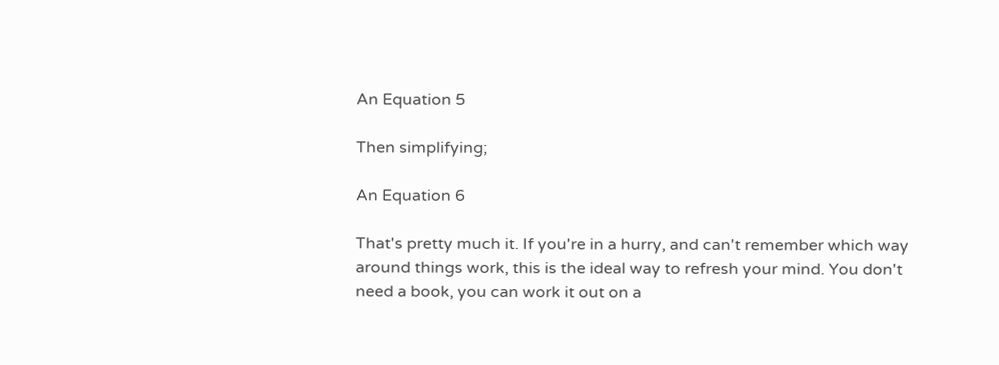An Equation 5

Then simplifying;

An Equation 6

That's pretty much it. If you're in a hurry, and can't remember which way around things work, this is the ideal way to refresh your mind. You don't need a book, you can work it out on a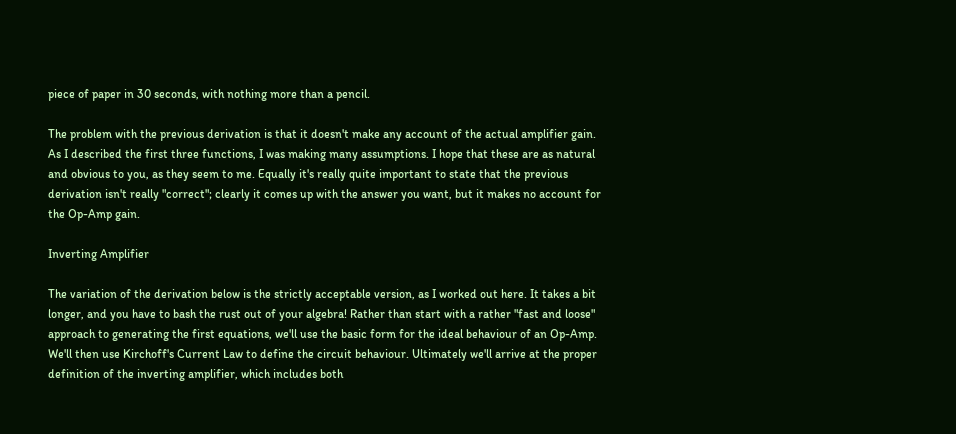piece of paper in 30 seconds, with nothing more than a pencil.

The problem with the previous derivation is that it doesn't make any account of the actual amplifier gain. As I described the first three functions, I was making many assumptions. I hope that these are as natural and obvious to you, as they seem to me. Equally it's really quite important to state that the previous derivation isn't really "correct"; clearly it comes up with the answer you want, but it makes no account for the Op-Amp gain.

Inverting Amplifier

The variation of the derivation below is the strictly acceptable version, as I worked out here. It takes a bit longer, and you have to bash the rust out of your algebra! Rather than start with a rather "fast and loose" approach to generating the first equations, we'll use the basic form for the ideal behaviour of an Op-Amp. We'll then use Kirchoff's Current Law to define the circuit behaviour. Ultimately we'll arrive at the proper definition of the inverting amplifier, which includes both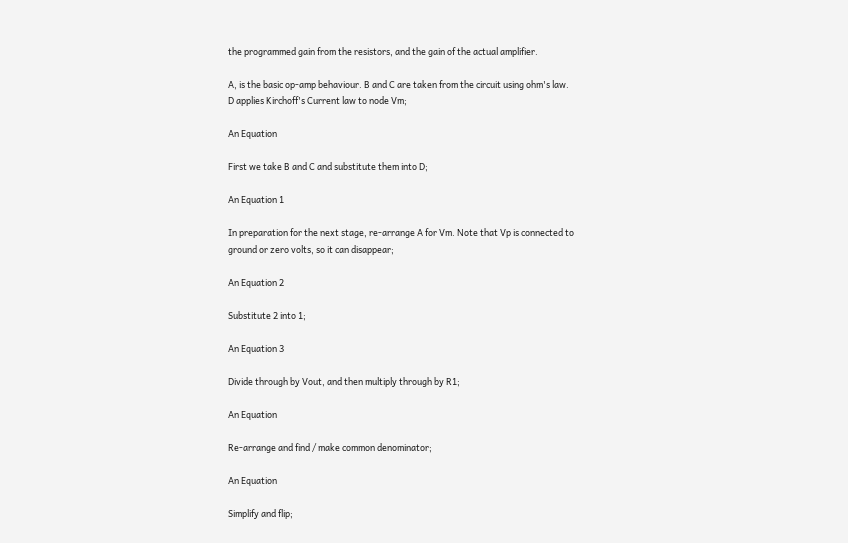the programmed gain from the resistors, and the gain of the actual amplifier.

A, is the basic op-amp behaviour. B and C are taken from the circuit using ohm's law. D applies Kirchoff's Current law to node Vm;

An Equation

First we take B and C and substitute them into D;

An Equation 1

In preparation for the next stage, re-arrange A for Vm. Note that Vp is connected to ground or zero volts, so it can disappear;

An Equation 2

Substitute 2 into 1;

An Equation 3

Divide through by Vout, and then multiply through by R1;

An Equation

Re-arrange and find / make common denominator;

An Equation

Simplify and flip;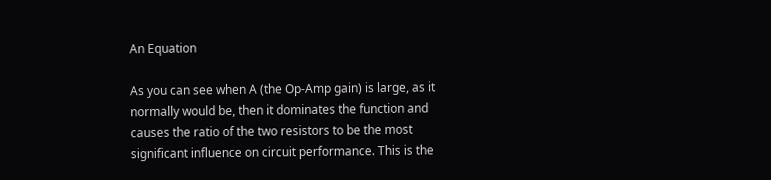An Equation

As you can see when A (the Op-Amp gain) is large, as it normally would be, then it dominates the function and causes the ratio of the two resistors to be the most significant influence on circuit performance. This is the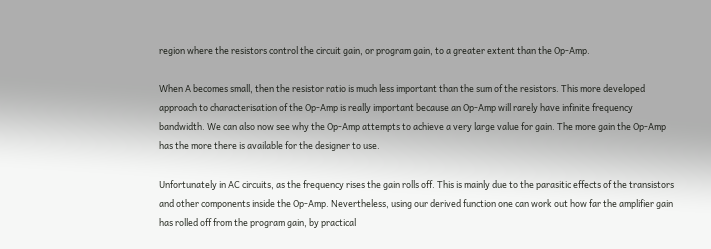region where the resistors control the circuit gain, or program gain, to a greater extent than the Op-Amp.

When A becomes small, then the resistor ratio is much less important than the sum of the resistors. This more developed approach to characterisation of the Op-Amp is really important because an Op-Amp will rarely have infinite frequency bandwidth. We can also now see why the Op-Amp attempts to achieve a very large value for gain. The more gain the Op-Amp has the more there is available for the designer to use.

Unfortunately in AC circuits, as the frequency rises the gain rolls off. This is mainly due to the parasitic effects of the transistors and other components inside the Op-Amp. Nevertheless, using our derived function one can work out how far the amplifier gain has rolled off from the program gain, by practical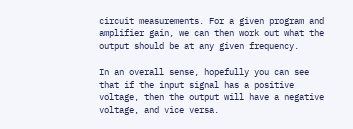circuit measurements. For a given program and amplifier gain, we can then work out what the output should be at any given frequency.

In an overall sense, hopefully you can see that if the input signal has a positive voltage, then the output will have a negative voltage, and vice versa.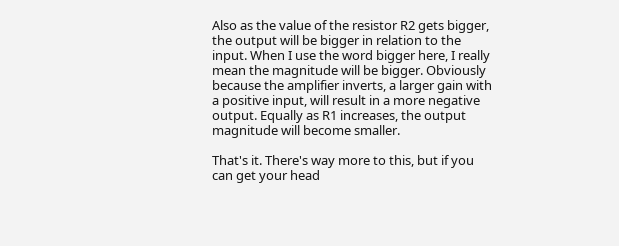Also as the value of the resistor R2 gets bigger, the output will be bigger in relation to the input. When I use the word bigger here, I really mean the magnitude will be bigger. Obviously because the amplifier inverts, a larger gain with a positive input, will result in a more negative output. Equally as R1 increases, the output magnitude will become smaller.

That's it. There's way more to this, but if you can get your head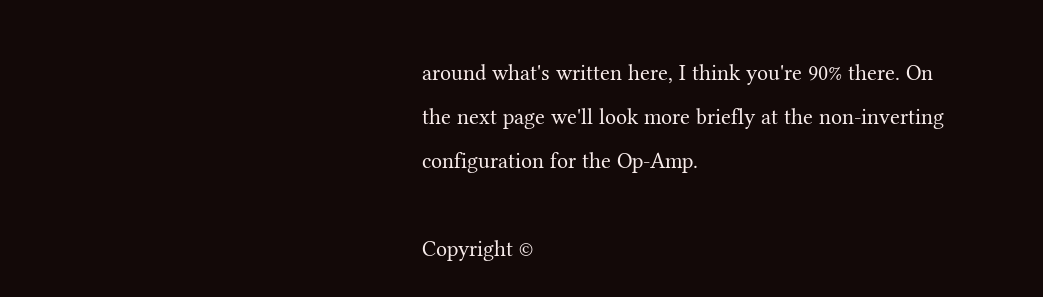around what's written here, I think you're 90% there. On the next page we'll look more briefly at the non-inverting configuration for the Op-Amp.

Copyright ©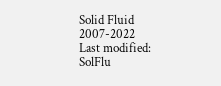Solid Fluid 2007-2022
Last modified: SolFlu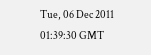Tue, 06 Dec 2011 01:39:30 GMT